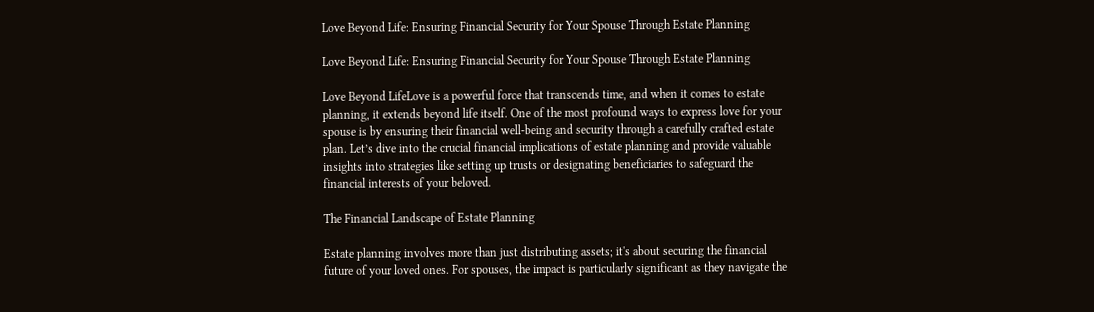Love Beyond Life: Ensuring Financial Security for Your Spouse Through Estate Planning

Love Beyond Life: Ensuring Financial Security for Your Spouse Through Estate Planning

Love Beyond LifeLove is a powerful force that transcends time, and when it comes to estate planning, it extends beyond life itself. One of the most profound ways to express love for your spouse is by ensuring their financial well-being and security through a carefully crafted estate plan. Let’s dive into the crucial financial implications of estate planning and provide valuable insights into strategies like setting up trusts or designating beneficiaries to safeguard the financial interests of your beloved.

The Financial Landscape of Estate Planning

Estate planning involves more than just distributing assets; it's about securing the financial future of your loved ones. For spouses, the impact is particularly significant as they navigate the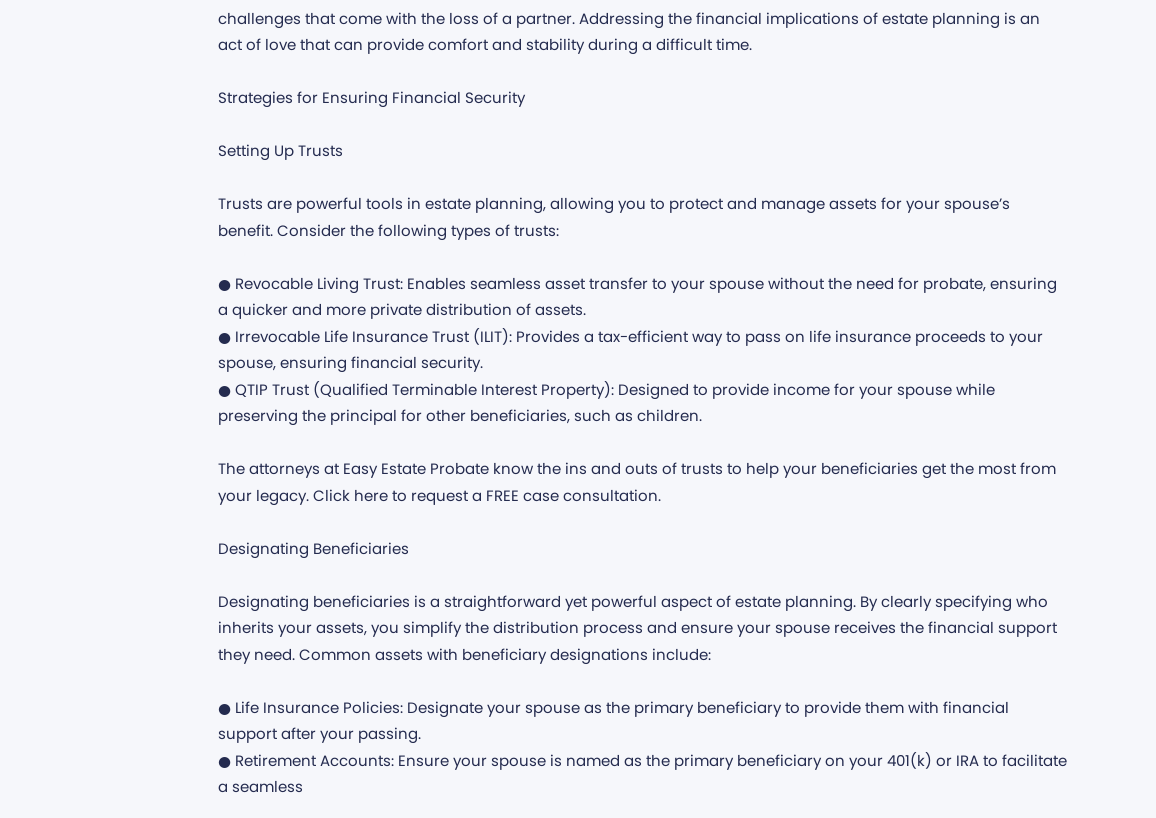challenges that come with the loss of a partner. Addressing the financial implications of estate planning is an act of love that can provide comfort and stability during a difficult time.

Strategies for Ensuring Financial Security

Setting Up Trusts

Trusts are powerful tools in estate planning, allowing you to protect and manage assets for your spouse’s benefit. Consider the following types of trusts:

● Revocable Living Trust: Enables seamless asset transfer to your spouse without the need for probate, ensuring a quicker and more private distribution of assets.
● Irrevocable Life Insurance Trust (ILIT): Provides a tax-efficient way to pass on life insurance proceeds to your spouse, ensuring financial security.
● QTIP Trust (Qualified Terminable Interest Property): Designed to provide income for your spouse while preserving the principal for other beneficiaries, such as children.

The attorneys at Easy Estate Probate know the ins and outs of trusts to help your beneficiaries get the most from your legacy. Click here to request a FREE case consultation.

Designating Beneficiaries

Designating beneficiaries is a straightforward yet powerful aspect of estate planning. By clearly specifying who inherits your assets, you simplify the distribution process and ensure your spouse receives the financial support they need. Common assets with beneficiary designations include:

● Life Insurance Policies: Designate your spouse as the primary beneficiary to provide them with financial support after your passing.
● Retirement Accounts: Ensure your spouse is named as the primary beneficiary on your 401(k) or IRA to facilitate a seamless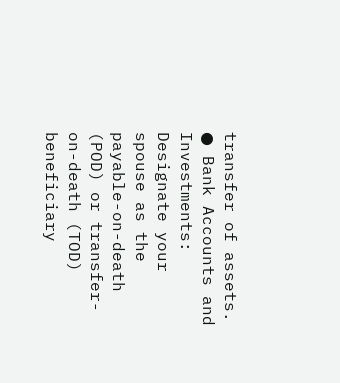transfer of assets.
● Bank Accounts and Investments: Designate your spouse as the payable-on-death (POD) or transfer-on-death (TOD) beneficiary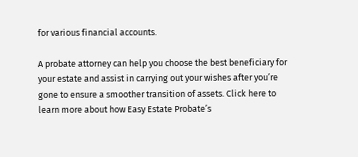for various financial accounts.

A probate attorney can help you choose the best beneficiary for your estate and assist in carrying out your wishes after you’re gone to ensure a smoother transition of assets. Click here to learn more about how Easy Estate Probate’s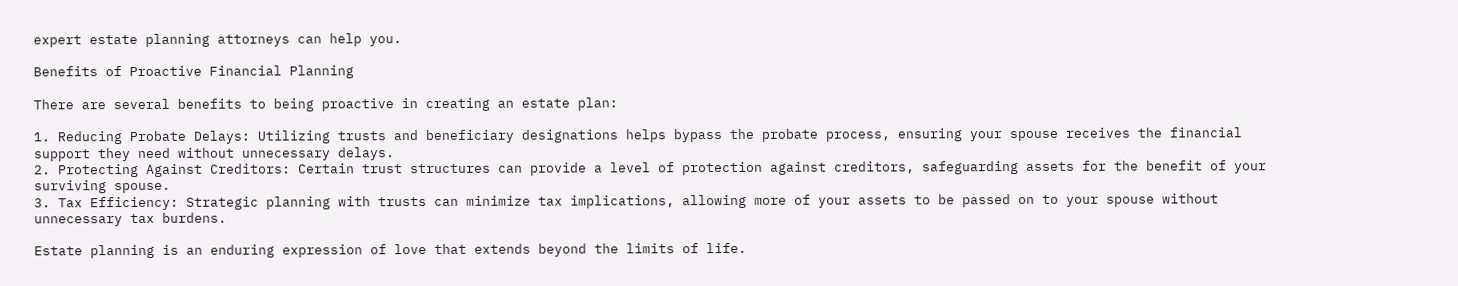expert estate planning attorneys can help you.

Benefits of Proactive Financial Planning

There are several benefits to being proactive in creating an estate plan:

1. Reducing Probate Delays: Utilizing trusts and beneficiary designations helps bypass the probate process, ensuring your spouse receives the financial support they need without unnecessary delays.
2. Protecting Against Creditors: Certain trust structures can provide a level of protection against creditors, safeguarding assets for the benefit of your surviving spouse.
3. Tax Efficiency: Strategic planning with trusts can minimize tax implications, allowing more of your assets to be passed on to your spouse without unnecessary tax burdens.

Estate planning is an enduring expression of love that extends beyond the limits of life.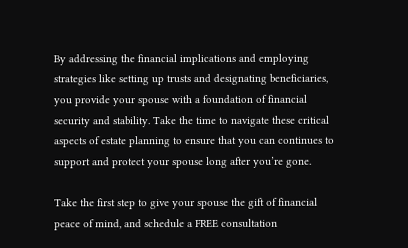By addressing the financial implications and employing strategies like setting up trusts and designating beneficiaries, you provide your spouse with a foundation of financial security and stability. Take the time to navigate these critical aspects of estate planning to ensure that you can continues to support and protect your spouse long after you’re gone.

Take the first step to give your spouse the gift of financial peace of mind, and schedule a FREE consultation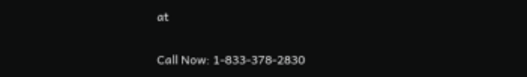at

Call Now: 1-833-378-2830